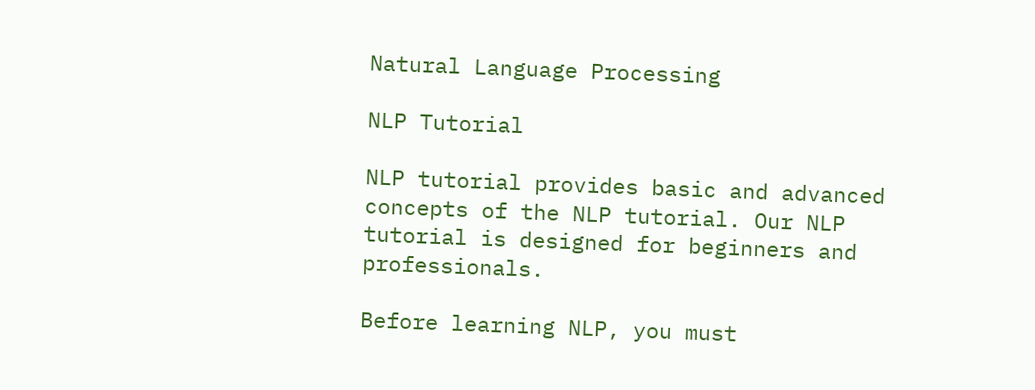Natural Language Processing

NLP Tutorial

NLP tutorial provides basic and advanced concepts of the NLP tutorial. Our NLP tutorial is designed for beginners and professionals.

Before learning NLP, you must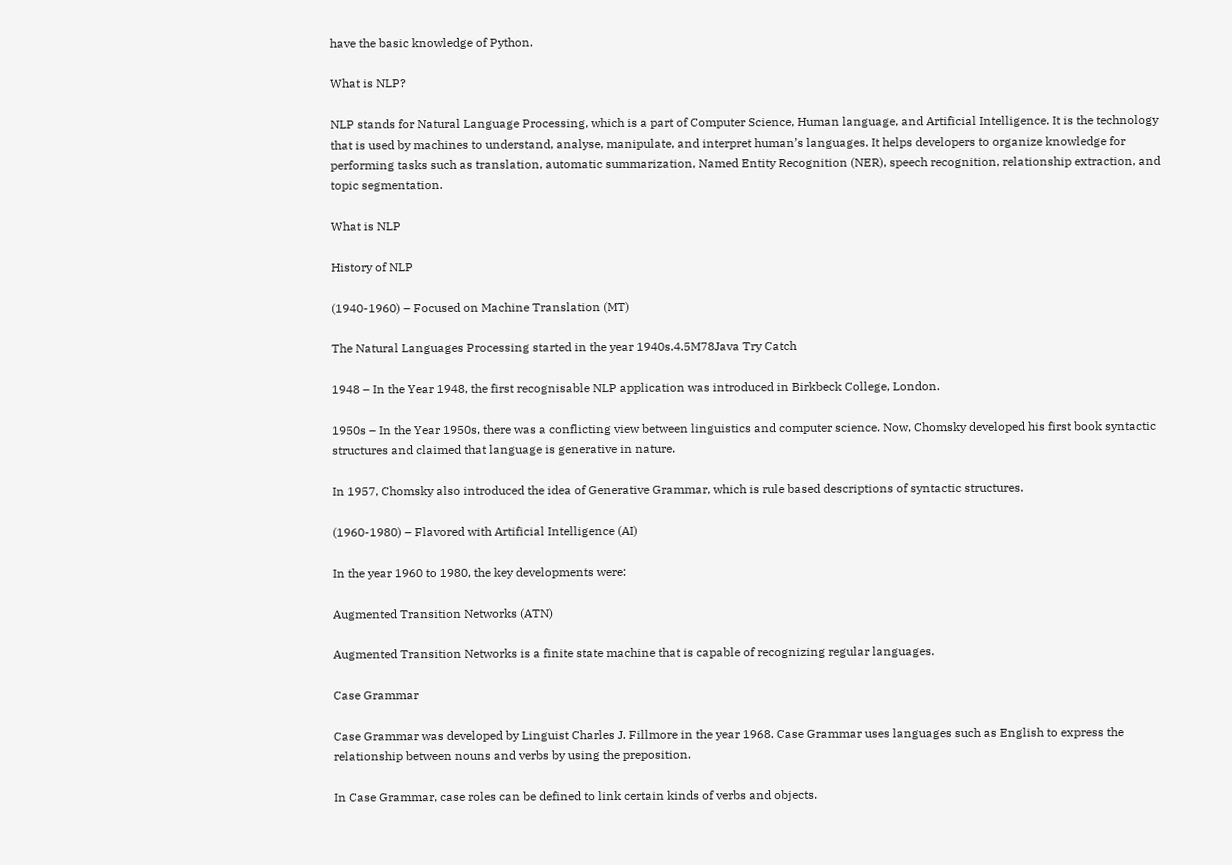have the basic knowledge of Python.

What is NLP?

NLP stands for Natural Language Processing, which is a part of Computer Science, Human language, and Artificial Intelligence. It is the technology that is used by machines to understand, analyse, manipulate, and interpret human’s languages. It helps developers to organize knowledge for performing tasks such as translation, automatic summarization, Named Entity Recognition (NER), speech recognition, relationship extraction, and topic segmentation.

What is NLP

History of NLP

(1940-1960) – Focused on Machine Translation (MT)

The Natural Languages Processing started in the year 1940s.4.5M78Java Try Catch

1948 – In the Year 1948, the first recognisable NLP application was introduced in Birkbeck College, London.

1950s – In the Year 1950s, there was a conflicting view between linguistics and computer science. Now, Chomsky developed his first book syntactic structures and claimed that language is generative in nature.

In 1957, Chomsky also introduced the idea of Generative Grammar, which is rule based descriptions of syntactic structures.

(1960-1980) – Flavored with Artificial Intelligence (AI)

In the year 1960 to 1980, the key developments were:

Augmented Transition Networks (ATN)

Augmented Transition Networks is a finite state machine that is capable of recognizing regular languages.

Case Grammar

Case Grammar was developed by Linguist Charles J. Fillmore in the year 1968. Case Grammar uses languages such as English to express the relationship between nouns and verbs by using the preposition.

In Case Grammar, case roles can be defined to link certain kinds of verbs and objects.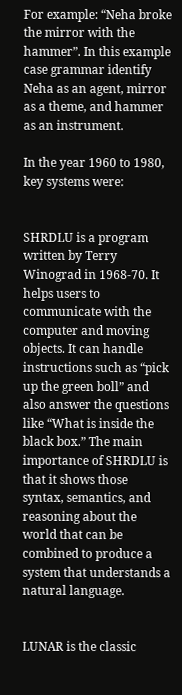For example: “Neha broke the mirror with the hammer”. In this example case grammar identify Neha as an agent, mirror as a theme, and hammer as an instrument.

In the year 1960 to 1980, key systems were:


SHRDLU is a program written by Terry Winograd in 1968-70. It helps users to communicate with the computer and moving objects. It can handle instructions such as “pick up the green boll” and also answer the questions like “What is inside the black box.” The main importance of SHRDLU is that it shows those syntax, semantics, and reasoning about the world that can be combined to produce a system that understands a natural language.


LUNAR is the classic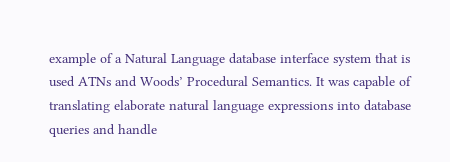example of a Natural Language database interface system that is used ATNs and Woods’ Procedural Semantics. It was capable of translating elaborate natural language expressions into database queries and handle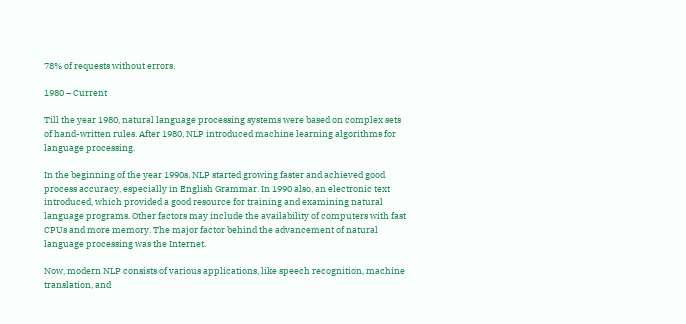78% of requests without errors.

1980 – Current

Till the year 1980, natural language processing systems were based on complex sets of hand-written rules. After 1980, NLP introduced machine learning algorithms for language processing.

In the beginning of the year 1990s, NLP started growing faster and achieved good process accuracy, especially in English Grammar. In 1990 also, an electronic text introduced, which provided a good resource for training and examining natural language programs. Other factors may include the availability of computers with fast CPUs and more memory. The major factor behind the advancement of natural language processing was the Internet.

Now, modern NLP consists of various applications, like speech recognition, machine translation, and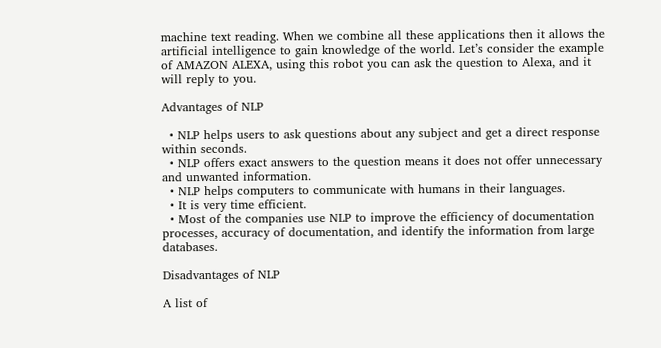machine text reading. When we combine all these applications then it allows the artificial intelligence to gain knowledge of the world. Let’s consider the example of AMAZON ALEXA, using this robot you can ask the question to Alexa, and it will reply to you.

Advantages of NLP

  • NLP helps users to ask questions about any subject and get a direct response within seconds.
  • NLP offers exact answers to the question means it does not offer unnecessary and unwanted information.
  • NLP helps computers to communicate with humans in their languages.
  • It is very time efficient.
  • Most of the companies use NLP to improve the efficiency of documentation processes, accuracy of documentation, and identify the information from large databases.

Disadvantages of NLP

A list of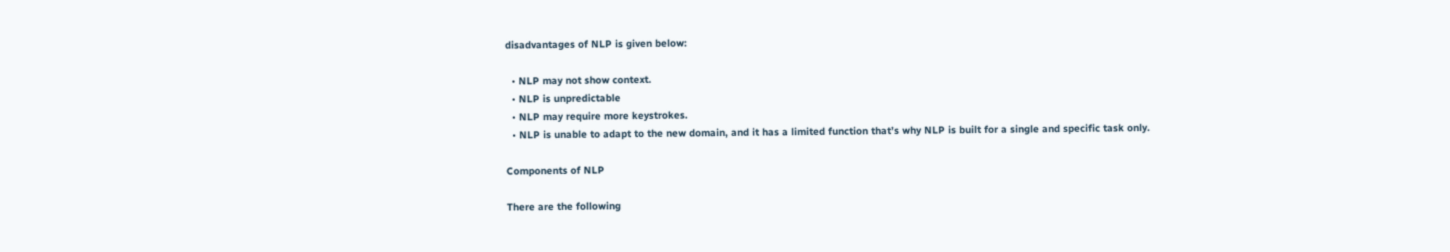disadvantages of NLP is given below:

  • NLP may not show context.
  • NLP is unpredictable
  • NLP may require more keystrokes.
  • NLP is unable to adapt to the new domain, and it has a limited function that’s why NLP is built for a single and specific task only.

Components of NLP

There are the following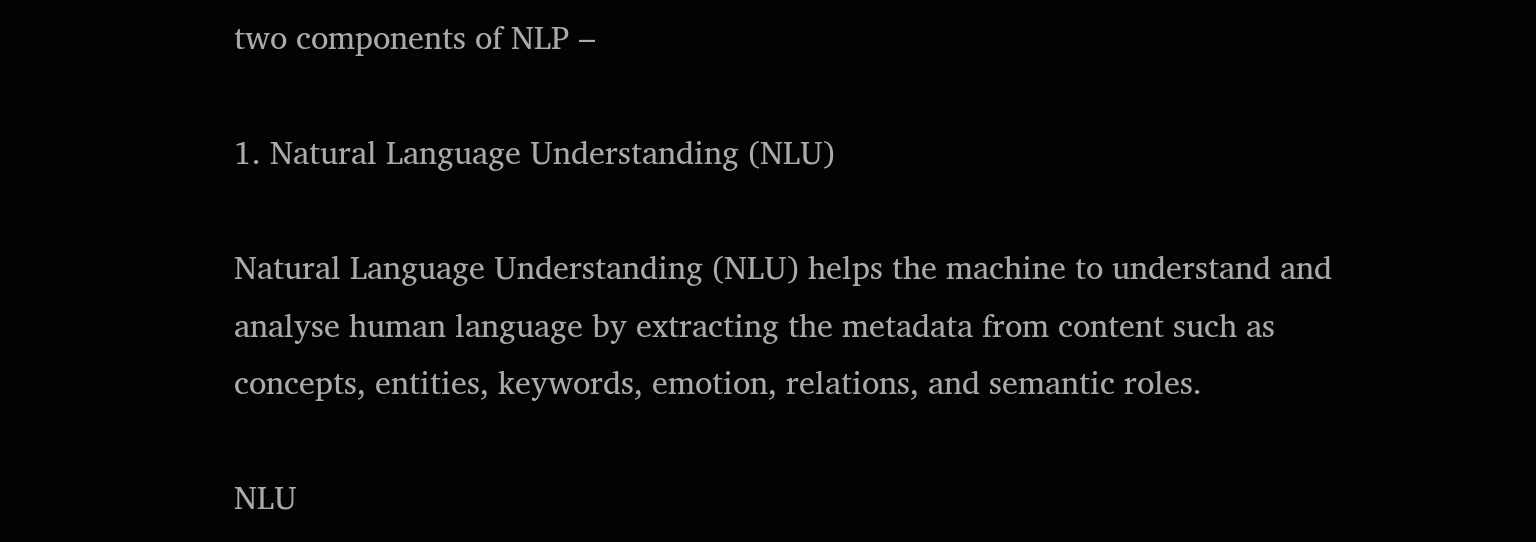two components of NLP –

1. Natural Language Understanding (NLU)

Natural Language Understanding (NLU) helps the machine to understand and analyse human language by extracting the metadata from content such as concepts, entities, keywords, emotion, relations, and semantic roles.

NLU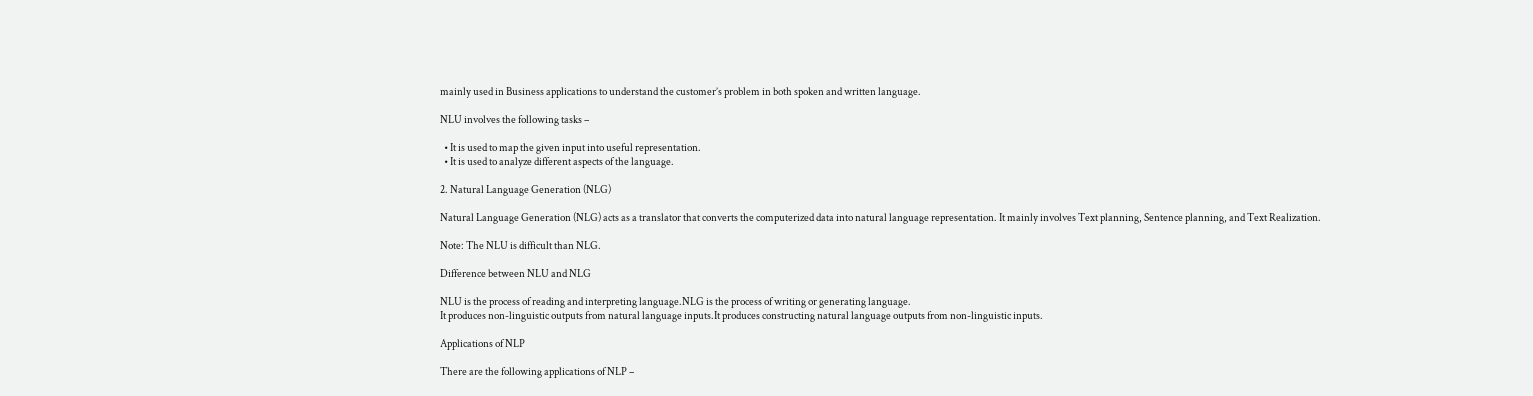mainly used in Business applications to understand the customer’s problem in both spoken and written language.

NLU involves the following tasks –

  • It is used to map the given input into useful representation.
  • It is used to analyze different aspects of the language.

2. Natural Language Generation (NLG)

Natural Language Generation (NLG) acts as a translator that converts the computerized data into natural language representation. It mainly involves Text planning, Sentence planning, and Text Realization.

Note: The NLU is difficult than NLG.

Difference between NLU and NLG

NLU is the process of reading and interpreting language.NLG is the process of writing or generating language.
It produces non-linguistic outputs from natural language inputs.It produces constructing natural language outputs from non-linguistic inputs.

Applications of NLP

There are the following applications of NLP –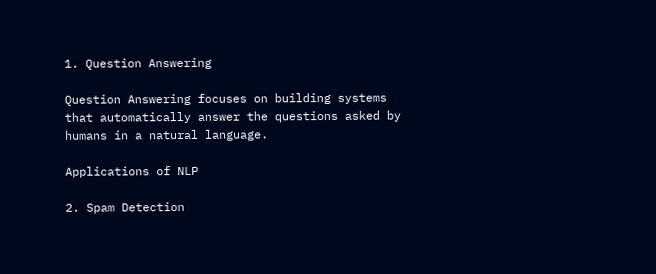1. Question Answering

Question Answering focuses on building systems that automatically answer the questions asked by humans in a natural language.

Applications of NLP

2. Spam Detection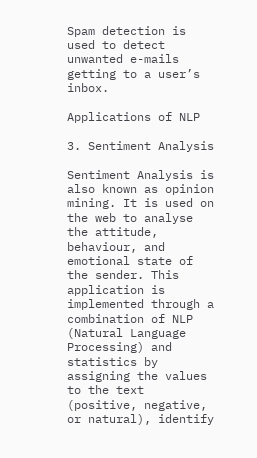Spam detection is used to detect unwanted e-mails getting to a user’s inbox.

Applications of NLP

3. Sentiment Analysis

Sentiment Analysis is also known as opinion mining. It is used on the web to analyse the attitude, behaviour, and emotional state of the sender. This application is implemented through a combination of NLP (Natural Language Processing) and statistics by assigning the values to the text (positive, negative, or natural), identify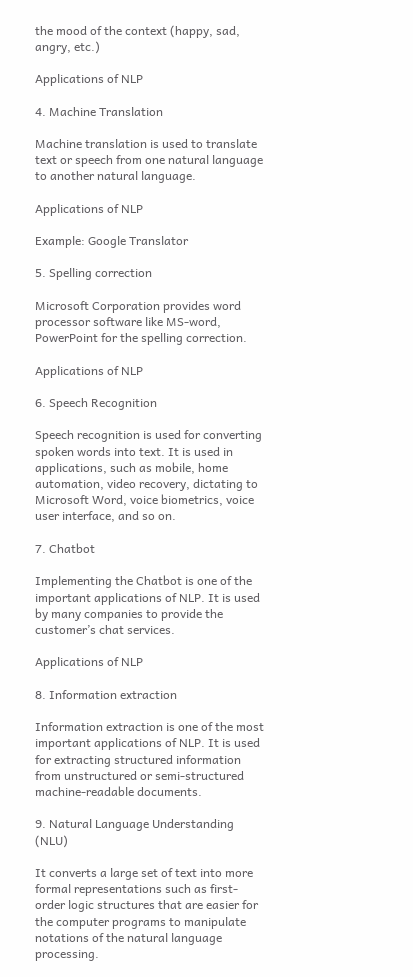the mood of the context (happy, sad, angry, etc.)

Applications of NLP

4. Machine Translation

Machine translation is used to translate text or speech from one natural language to another natural language.

Applications of NLP

Example: Google Translator

5. Spelling correction

Microsoft Corporation provides word processor software like MS-word, PowerPoint for the spelling correction.

Applications of NLP

6. Speech Recognition

Speech recognition is used for converting spoken words into text. It is used in applications, such as mobile, home automation, video recovery, dictating to Microsoft Word, voice biometrics, voice user interface, and so on.

7. Chatbot

Implementing the Chatbot is one of the important applications of NLP. It is used by many companies to provide the customer’s chat services.

Applications of NLP

8. Information extraction

Information extraction is one of the most important applications of NLP. It is used for extracting structured information from unstructured or semi-structured machine-readable documents.

9. Natural Language Understanding (NLU)

It converts a large set of text into more formal representations such as first-order logic structures that are easier for the computer programs to manipulate notations of the natural language processing.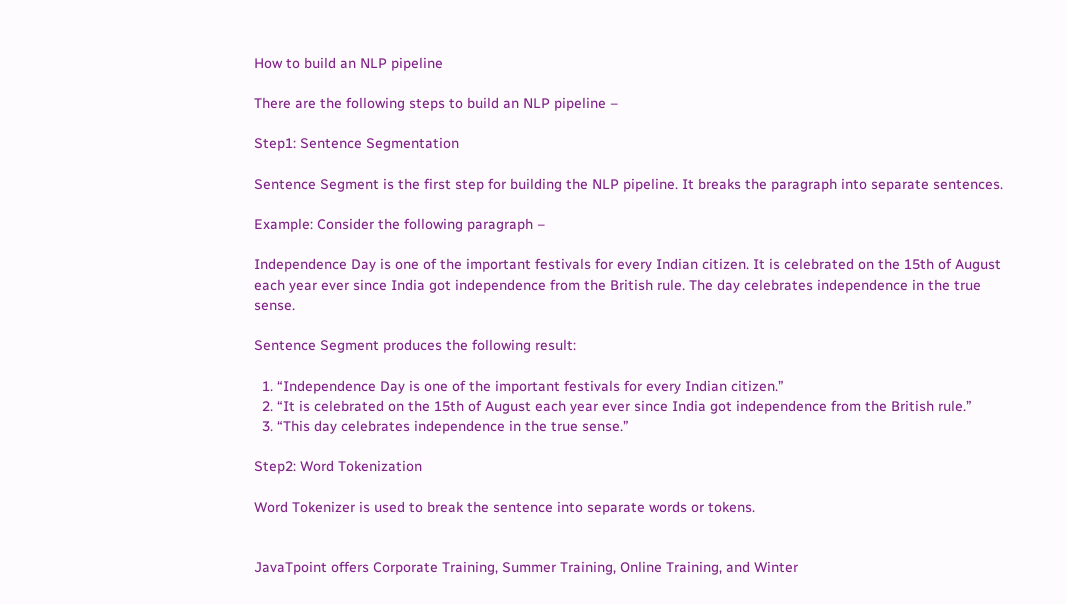How to build an NLP pipeline

There are the following steps to build an NLP pipeline –

Step1: Sentence Segmentation

Sentence Segment is the first step for building the NLP pipeline. It breaks the paragraph into separate sentences.

Example: Consider the following paragraph –

Independence Day is one of the important festivals for every Indian citizen. It is celebrated on the 15th of August each year ever since India got independence from the British rule. The day celebrates independence in the true sense.

Sentence Segment produces the following result:

  1. “Independence Day is one of the important festivals for every Indian citizen.”
  2. “It is celebrated on the 15th of August each year ever since India got independence from the British rule.”
  3. “This day celebrates independence in the true sense.”

Step2: Word Tokenization

Word Tokenizer is used to break the sentence into separate words or tokens.


JavaTpoint offers Corporate Training, Summer Training, Online Training, and Winter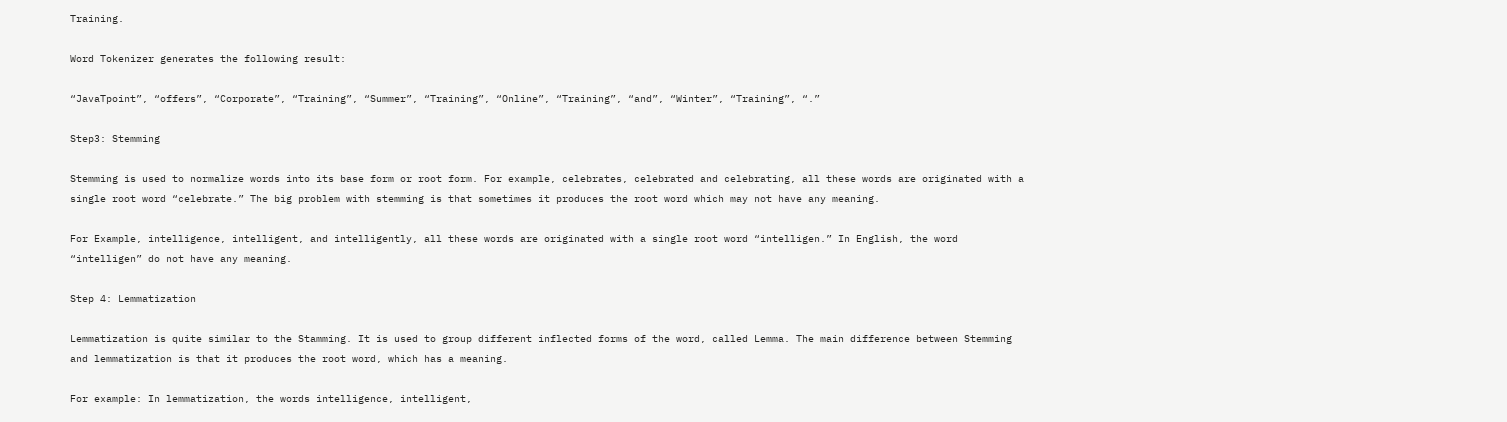Training.

Word Tokenizer generates the following result:

“JavaTpoint”, “offers”, “Corporate”, “Training”, “Summer”, “Training”, “Online”, “Training”, “and”, “Winter”, “Training”, “.”

Step3: Stemming

Stemming is used to normalize words into its base form or root form. For example, celebrates, celebrated and celebrating, all these words are originated with a single root word “celebrate.” The big problem with stemming is that sometimes it produces the root word which may not have any meaning.

For Example, intelligence, intelligent, and intelligently, all these words are originated with a single root word “intelligen.” In English, the word “intelligen” do not have any meaning.

Step 4: Lemmatization

Lemmatization is quite similar to the Stamming. It is used to group different inflected forms of the word, called Lemma. The main difference between Stemming and lemmatization is that it produces the root word, which has a meaning.

For example: In lemmatization, the words intelligence, intelligent,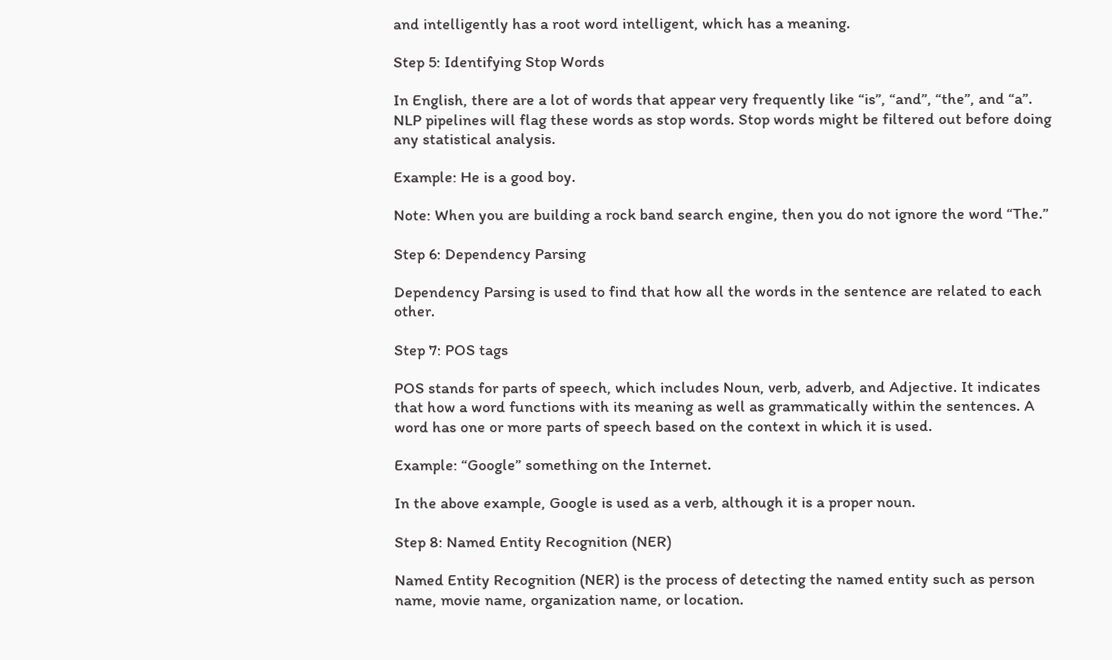and intelligently has a root word intelligent, which has a meaning.

Step 5: Identifying Stop Words

In English, there are a lot of words that appear very frequently like “is”, “and”, “the”, and “a”. NLP pipelines will flag these words as stop words. Stop words might be filtered out before doing any statistical analysis.

Example: He is a good boy.

Note: When you are building a rock band search engine, then you do not ignore the word “The.”

Step 6: Dependency Parsing

Dependency Parsing is used to find that how all the words in the sentence are related to each other.

Step 7: POS tags

POS stands for parts of speech, which includes Noun, verb, adverb, and Adjective. It indicates that how a word functions with its meaning as well as grammatically within the sentences. A word has one or more parts of speech based on the context in which it is used.

Example: “Google” something on the Internet.

In the above example, Google is used as a verb, although it is a proper noun.

Step 8: Named Entity Recognition (NER)

Named Entity Recognition (NER) is the process of detecting the named entity such as person name, movie name, organization name, or location.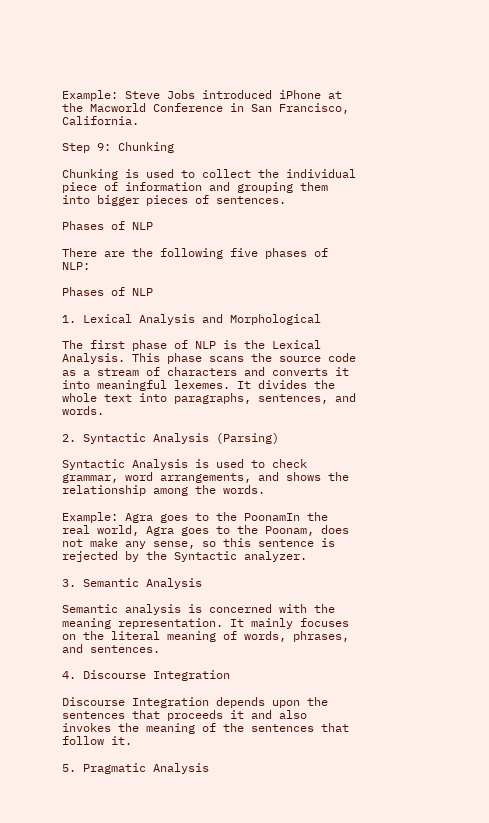Example: Steve Jobs introduced iPhone at the Macworld Conference in San Francisco, California.

Step 9: Chunking

Chunking is used to collect the individual piece of information and grouping them into bigger pieces of sentences.

Phases of NLP

There are the following five phases of NLP:

Phases of NLP

1. Lexical Analysis and Morphological

The first phase of NLP is the Lexical Analysis. This phase scans the source code as a stream of characters and converts it into meaningful lexemes. It divides the whole text into paragraphs, sentences, and words.

2. Syntactic Analysis (Parsing)

Syntactic Analysis is used to check grammar, word arrangements, and shows the relationship among the words.

Example: Agra goes to the PoonamIn the real world, Agra goes to the Poonam, does not make any sense, so this sentence is rejected by the Syntactic analyzer.

3. Semantic Analysis

Semantic analysis is concerned with the meaning representation. It mainly focuses on the literal meaning of words, phrases, and sentences.

4. Discourse Integration

Discourse Integration depends upon the sentences that proceeds it and also invokes the meaning of the sentences that follow it.

5. Pragmatic Analysis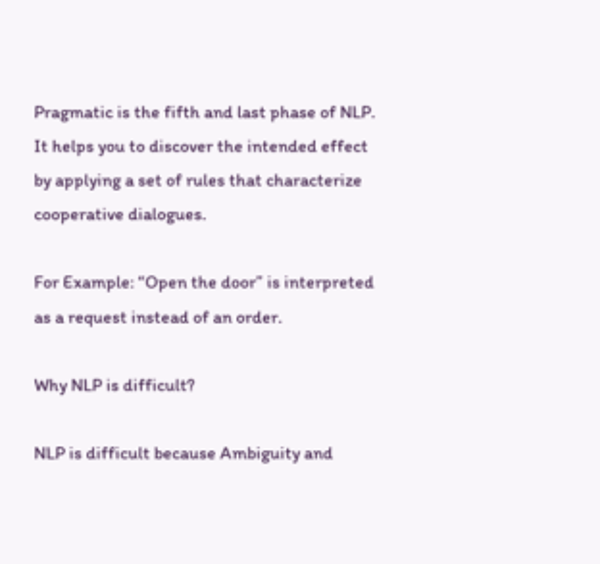Pragmatic is the fifth and last phase of NLP. It helps you to discover the intended effect by applying a set of rules that characterize cooperative dialogues.

For Example: “Open the door” is interpreted as a request instead of an order.

Why NLP is difficult?

NLP is difficult because Ambiguity and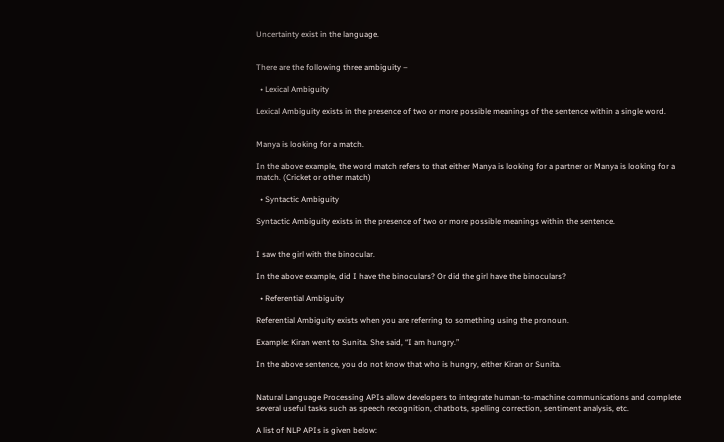Uncertainty exist in the language.


There are the following three ambiguity –

  • Lexical Ambiguity

Lexical Ambiguity exists in the presence of two or more possible meanings of the sentence within a single word.


Manya is looking for a match.

In the above example, the word match refers to that either Manya is looking for a partner or Manya is looking for a match. (Cricket or other match)

  • Syntactic Ambiguity

Syntactic Ambiguity exists in the presence of two or more possible meanings within the sentence.


I saw the girl with the binocular.

In the above example, did I have the binoculars? Or did the girl have the binoculars?

  • Referential Ambiguity

Referential Ambiguity exists when you are referring to something using the pronoun.

Example: Kiran went to Sunita. She said, “I am hungry.”

In the above sentence, you do not know that who is hungry, either Kiran or Sunita.


Natural Language Processing APIs allow developers to integrate human-to-machine communications and complete several useful tasks such as speech recognition, chatbots, spelling correction, sentiment analysis, etc.

A list of NLP APIs is given below: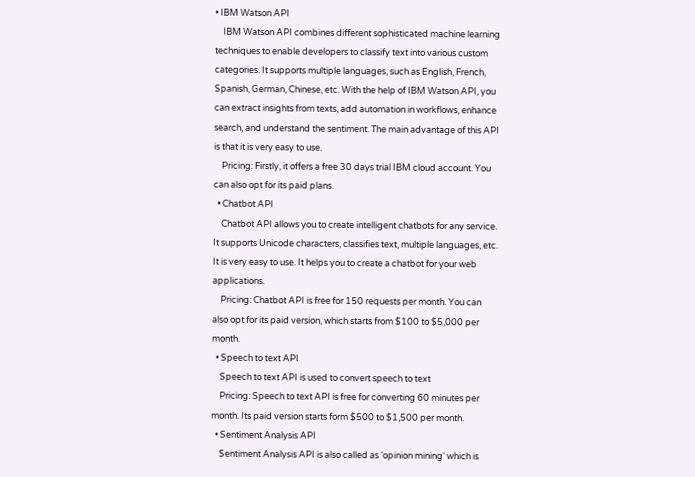• IBM Watson API
    IBM Watson API combines different sophisticated machine learning techniques to enable developers to classify text into various custom categories. It supports multiple languages, such as English, French, Spanish, German, Chinese, etc. With the help of IBM Watson API, you can extract insights from texts, add automation in workflows, enhance search, and understand the sentiment. The main advantage of this API is that it is very easy to use.
    Pricing: Firstly, it offers a free 30 days trial IBM cloud account. You can also opt for its paid plans.
  • Chatbot API
    Chatbot API allows you to create intelligent chatbots for any service. It supports Unicode characters, classifies text, multiple languages, etc. It is very easy to use. It helps you to create a chatbot for your web applications.
    Pricing: Chatbot API is free for 150 requests per month. You can also opt for its paid version, which starts from $100 to $5,000 per month.
  • Speech to text API
    Speech to text API is used to convert speech to text
    Pricing: Speech to text API is free for converting 60 minutes per month. Its paid version starts form $500 to $1,500 per month.
  • Sentiment Analysis API
    Sentiment Analysis API is also called as ‘opinion mining‘ which is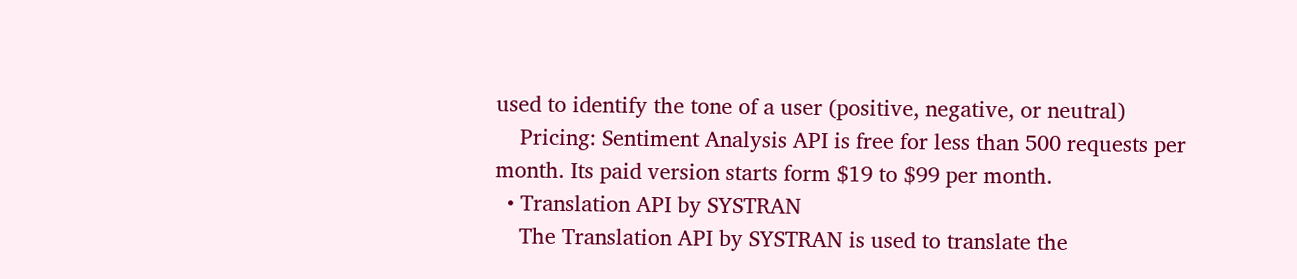used to identify the tone of a user (positive, negative, or neutral)
    Pricing: Sentiment Analysis API is free for less than 500 requests per month. Its paid version starts form $19 to $99 per month.
  • Translation API by SYSTRAN
    The Translation API by SYSTRAN is used to translate the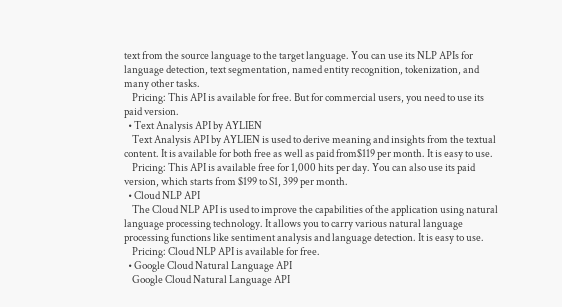text from the source language to the target language. You can use its NLP APIs for language detection, text segmentation, named entity recognition, tokenization, and many other tasks.
    Pricing: This API is available for free. But for commercial users, you need to use its paid version.
  • Text Analysis API by AYLIEN
    Text Analysis API by AYLIEN is used to derive meaning and insights from the textual content. It is available for both free as well as paid from$119 per month. It is easy to use.
    Pricing: This API is available free for 1,000 hits per day. You can also use its paid version, which starts from $199 to S1, 399 per month.
  • Cloud NLP API
    The Cloud NLP API is used to improve the capabilities of the application using natural language processing technology. It allows you to carry various natural language processing functions like sentiment analysis and language detection. It is easy to use.
    Pricing: Cloud NLP API is available for free.
  • Google Cloud Natural Language API
    Google Cloud Natural Language API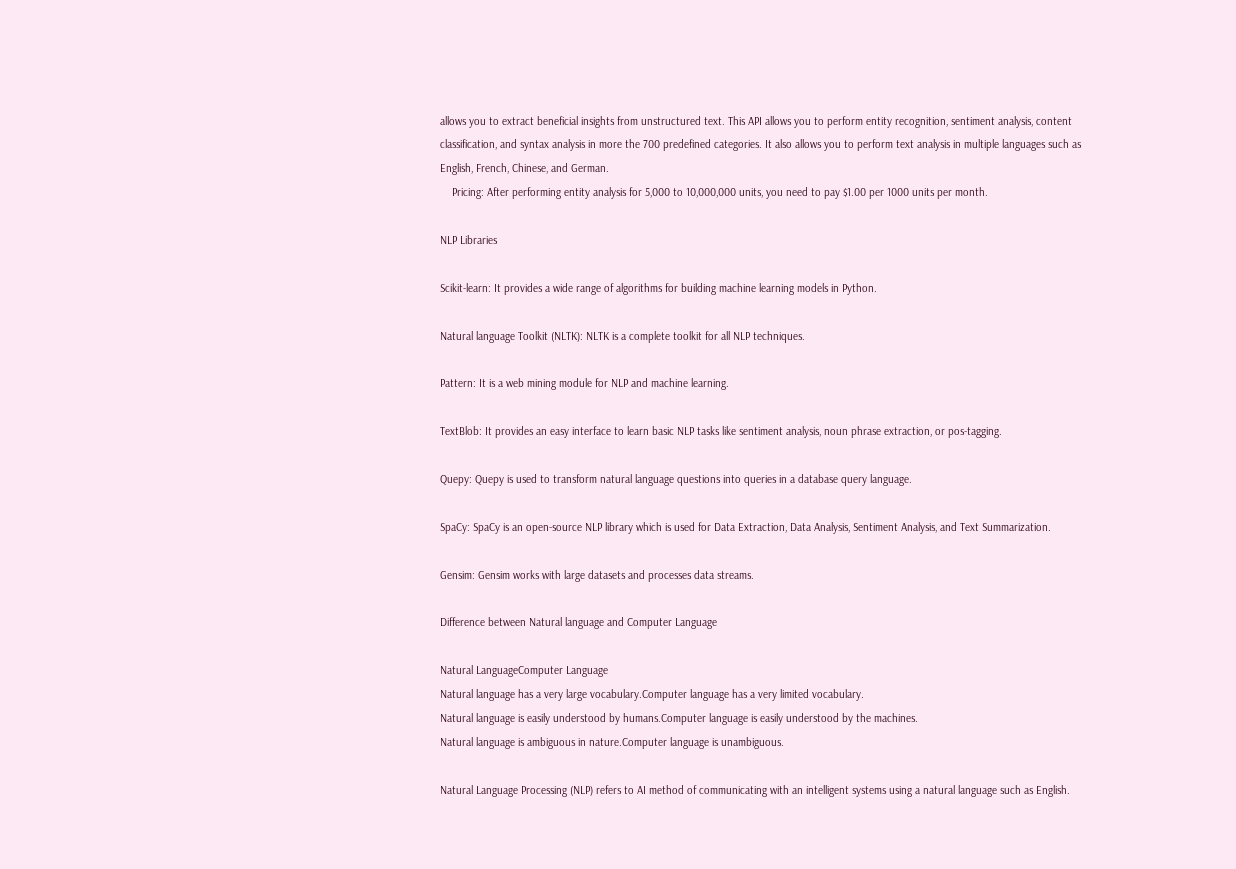allows you to extract beneficial insights from unstructured text. This API allows you to perform entity recognition, sentiment analysis, content classification, and syntax analysis in more the 700 predefined categories. It also allows you to perform text analysis in multiple languages such as English, French, Chinese, and German.
    Pricing: After performing entity analysis for 5,000 to 10,000,000 units, you need to pay $1.00 per 1000 units per month.

NLP Libraries

Scikit-learn: It provides a wide range of algorithms for building machine learning models in Python.

Natural language Toolkit (NLTK): NLTK is a complete toolkit for all NLP techniques.

Pattern: It is a web mining module for NLP and machine learning.

TextBlob: It provides an easy interface to learn basic NLP tasks like sentiment analysis, noun phrase extraction, or pos-tagging.

Quepy: Quepy is used to transform natural language questions into queries in a database query language.

SpaCy: SpaCy is an open-source NLP library which is used for Data Extraction, Data Analysis, Sentiment Analysis, and Text Summarization.

Gensim: Gensim works with large datasets and processes data streams.

Difference between Natural language and Computer Language

Natural LanguageComputer Language
Natural language has a very large vocabulary.Computer language has a very limited vocabulary.
Natural language is easily understood by humans.Computer language is easily understood by the machines.
Natural language is ambiguous in nature.Computer language is unambiguous.

Natural Language Processing (NLP) refers to AI method of communicating with an intelligent systems using a natural language such as English.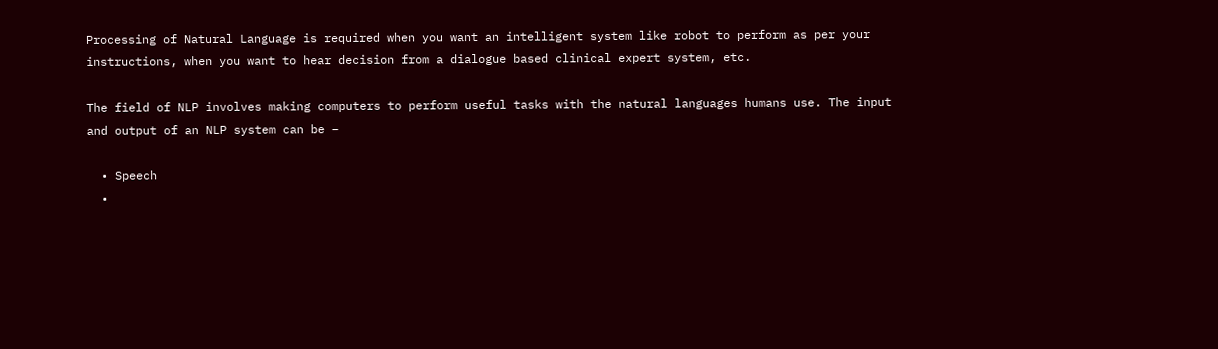Processing of Natural Language is required when you want an intelligent system like robot to perform as per your instructions, when you want to hear decision from a dialogue based clinical expert system, etc.

The field of NLP involves making computers to perform useful tasks with the natural languages humans use. The input and output of an NLP system can be −

  • Speech
  •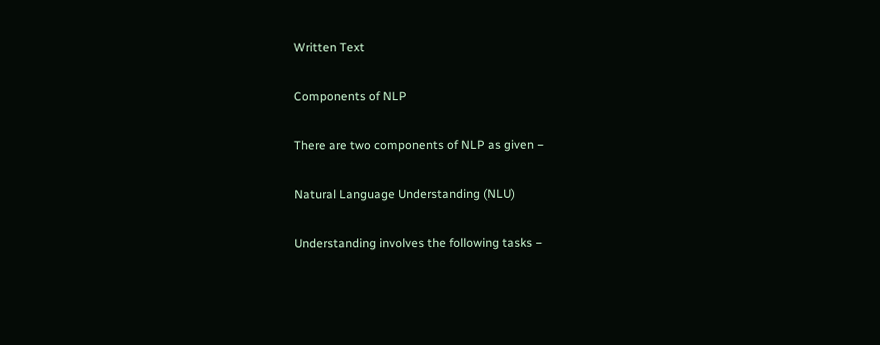Written Text

Components of NLP

There are two components of NLP as given −

Natural Language Understanding (NLU)

Understanding involves the following tasks −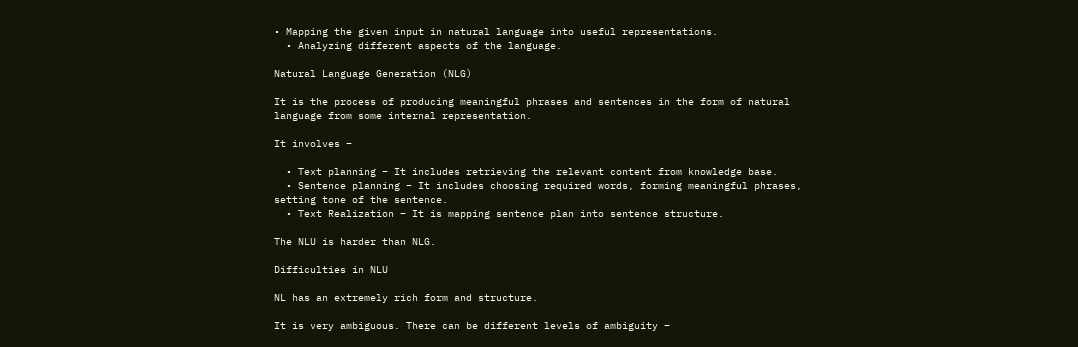• Mapping the given input in natural language into useful representations.
  • Analyzing different aspects of the language.

Natural Language Generation (NLG)

It is the process of producing meaningful phrases and sentences in the form of natural language from some internal representation.

It involves −

  • Text planning − It includes retrieving the relevant content from knowledge base.
  • Sentence planning − It includes choosing required words, forming meaningful phrases, setting tone of the sentence.
  • Text Realization − It is mapping sentence plan into sentence structure.

The NLU is harder than NLG.

Difficulties in NLU

NL has an extremely rich form and structure.

It is very ambiguous. There can be different levels of ambiguity −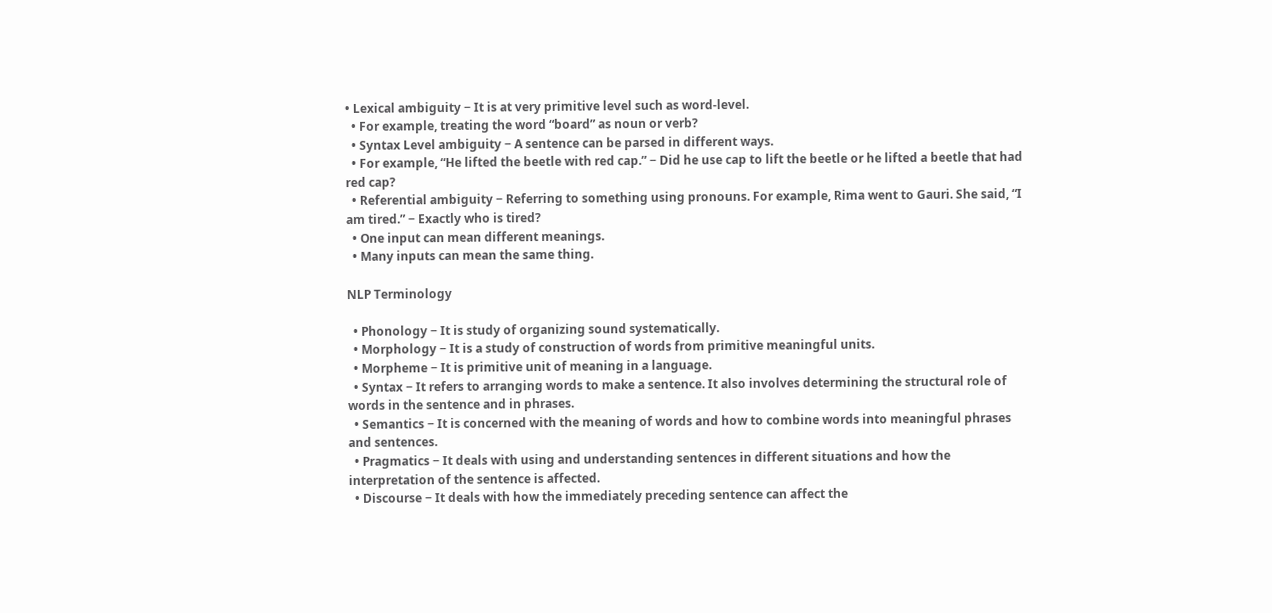• Lexical ambiguity − It is at very primitive level such as word-level.
  • For example, treating the word “board” as noun or verb?
  • Syntax Level ambiguity − A sentence can be parsed in different ways.
  • For example, “He lifted the beetle with red cap.” − Did he use cap to lift the beetle or he lifted a beetle that had red cap?
  • Referential ambiguity − Referring to something using pronouns. For example, Rima went to Gauri. She said, “I am tired.” − Exactly who is tired?
  • One input can mean different meanings.
  • Many inputs can mean the same thing.

NLP Terminology

  • Phonology − It is study of organizing sound systematically.
  • Morphology − It is a study of construction of words from primitive meaningful units.
  • Morpheme − It is primitive unit of meaning in a language.
  • Syntax − It refers to arranging words to make a sentence. It also involves determining the structural role of words in the sentence and in phrases.
  • Semantics − It is concerned with the meaning of words and how to combine words into meaningful phrases and sentences.
  • Pragmatics − It deals with using and understanding sentences in different situations and how the interpretation of the sentence is affected.
  • Discourse − It deals with how the immediately preceding sentence can affect the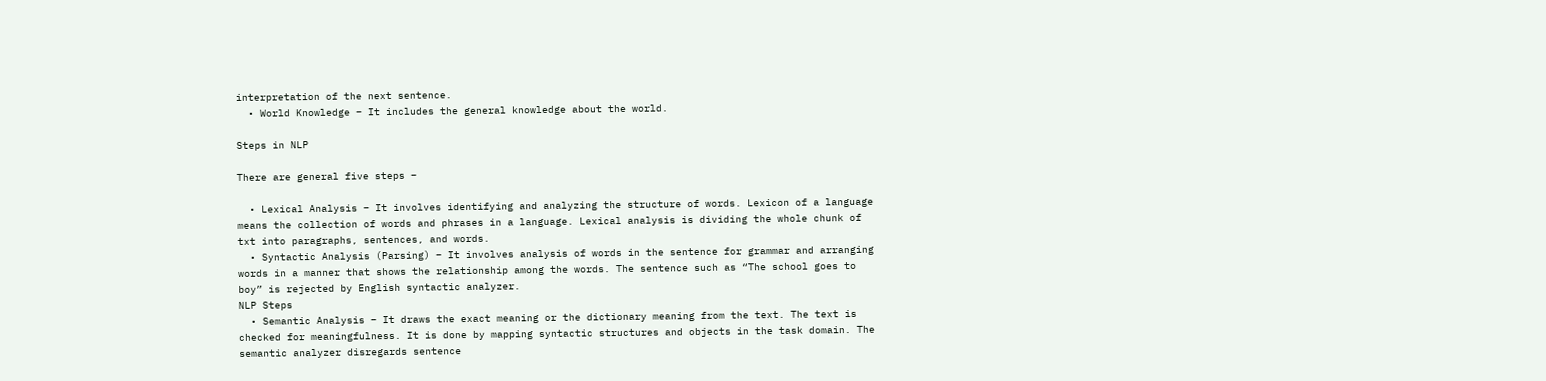interpretation of the next sentence.
  • World Knowledge − It includes the general knowledge about the world.

Steps in NLP

There are general five steps −

  • Lexical Analysis − It involves identifying and analyzing the structure of words. Lexicon of a language means the collection of words and phrases in a language. Lexical analysis is dividing the whole chunk of txt into paragraphs, sentences, and words.
  • Syntactic Analysis (Parsing) − It involves analysis of words in the sentence for grammar and arranging words in a manner that shows the relationship among the words. The sentence such as “The school goes to boy” is rejected by English syntactic analyzer.
NLP Steps
  • Semantic Analysis − It draws the exact meaning or the dictionary meaning from the text. The text is checked for meaningfulness. It is done by mapping syntactic structures and objects in the task domain. The semantic analyzer disregards sentence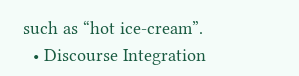such as “hot ice-cream”.
  • Discourse Integration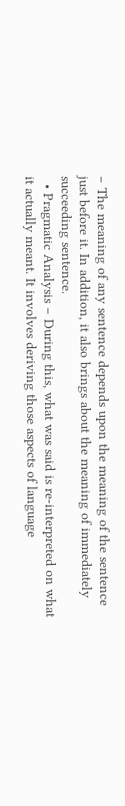− The meaning of any sentence depends upon the meaning of the sentence just before it. In addition, it also brings about the meaning of immediately succeeding sentence.
  • Pragmatic Analysis − During this, what was said is re-interpreted on what it actually meant. It involves deriving those aspects of language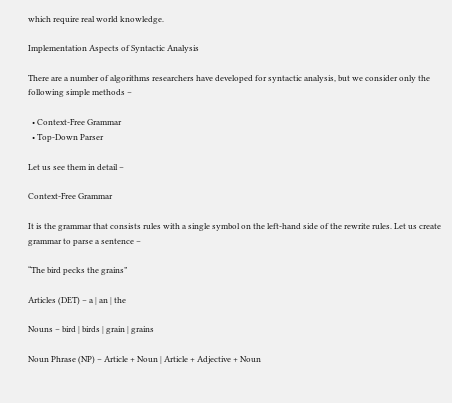which require real world knowledge.

Implementation Aspects of Syntactic Analysis

There are a number of algorithms researchers have developed for syntactic analysis, but we consider only the following simple methods −

  • Context-Free Grammar
  • Top-Down Parser

Let us see them in detail −

Context-Free Grammar

It is the grammar that consists rules with a single symbol on the left-hand side of the rewrite rules. Let us create grammar to parse a sentence −

“The bird pecks the grains”

Articles (DET) − a | an | the

Nouns − bird | birds | grain | grains

Noun Phrase (NP) − Article + Noun | Article + Adjective + Noun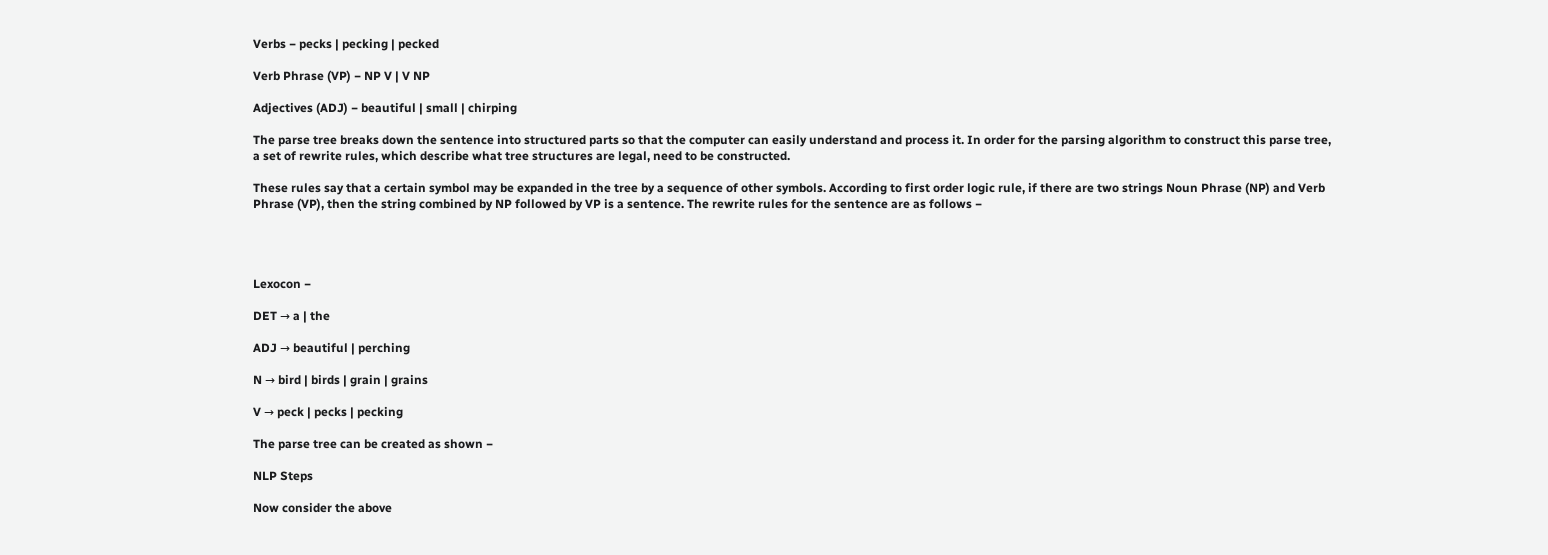Verbs − pecks | pecking | pecked

Verb Phrase (VP) − NP V | V NP

Adjectives (ADJ) − beautiful | small | chirping

The parse tree breaks down the sentence into structured parts so that the computer can easily understand and process it. In order for the parsing algorithm to construct this parse tree, a set of rewrite rules, which describe what tree structures are legal, need to be constructed.

These rules say that a certain symbol may be expanded in the tree by a sequence of other symbols. According to first order logic rule, if there are two strings Noun Phrase (NP) and Verb Phrase (VP), then the string combined by NP followed by VP is a sentence. The rewrite rules for the sentence are as follows −




Lexocon −

DET → a | the

ADJ → beautiful | perching

N → bird | birds | grain | grains

V → peck | pecks | pecking

The parse tree can be created as shown −

NLP Steps

Now consider the above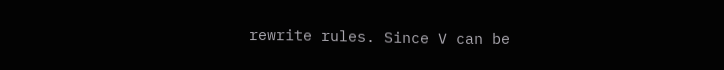rewrite rules. Since V can be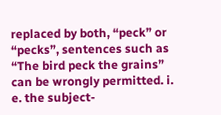replaced by both, “peck” or “pecks”, sentences such as “The bird peck the grains” can be wrongly permitted. i. e. the subject-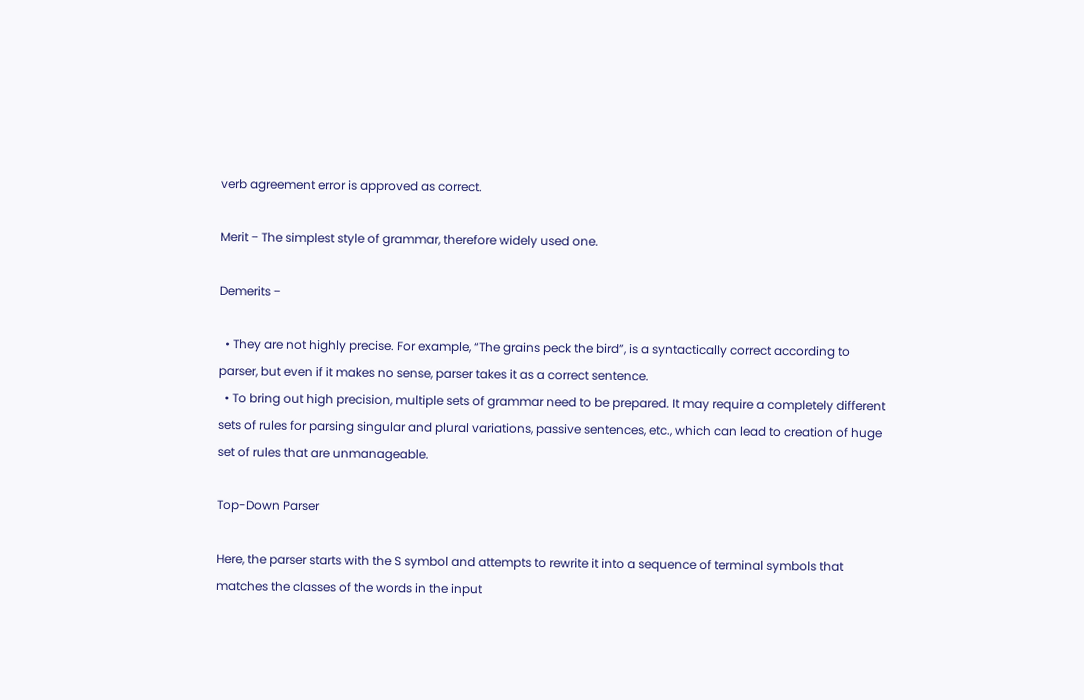verb agreement error is approved as correct.

Merit − The simplest style of grammar, therefore widely used one.

Demerits −

  • They are not highly precise. For example, “The grains peck the bird”, is a syntactically correct according to parser, but even if it makes no sense, parser takes it as a correct sentence.
  • To bring out high precision, multiple sets of grammar need to be prepared. It may require a completely different sets of rules for parsing singular and plural variations, passive sentences, etc., which can lead to creation of huge set of rules that are unmanageable.

Top-Down Parser

Here, the parser starts with the S symbol and attempts to rewrite it into a sequence of terminal symbols that matches the classes of the words in the input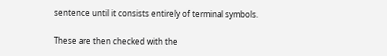sentence until it consists entirely of terminal symbols.

These are then checked with the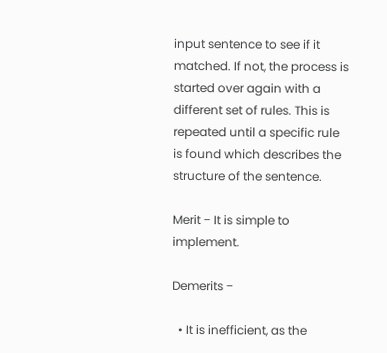input sentence to see if it matched. If not, the process is started over again with a different set of rules. This is repeated until a specific rule is found which describes the structure of the sentence.

Merit − It is simple to implement.

Demerits −

  • It is inefficient, as the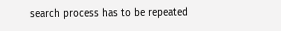search process has to be repeated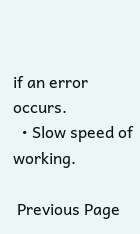if an error occurs.
  • Slow speed of working.

 Previous Page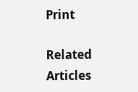Print

Related Articles